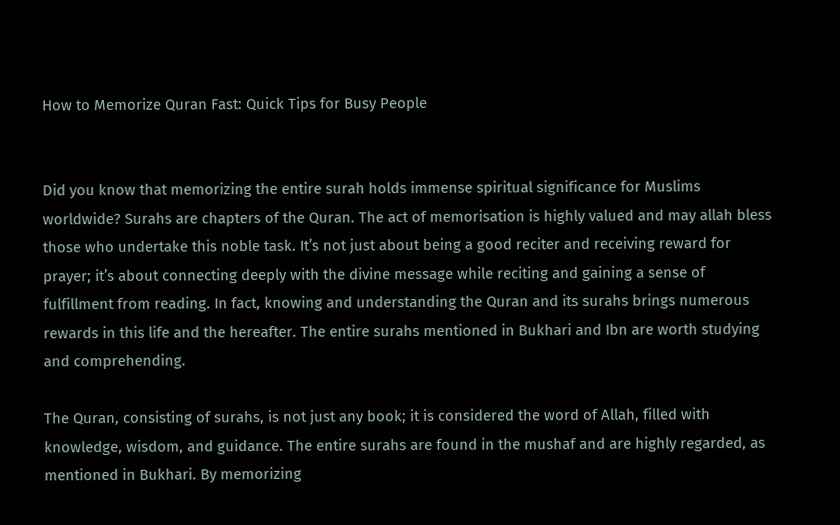How to Memorize Quran Fast: Quick Tips for Busy People


Did you know that memorizing the entire surah holds immense spiritual significance for Muslims worldwide? Surahs are chapters of the Quran. The act of memorisation is highly valued and may allah bless those who undertake this noble task. It’s not just about being a good reciter and receiving reward for prayer; it’s about connecting deeply with the divine message while reciting and gaining a sense of fulfillment from reading. In fact, knowing and understanding the Quran and its surahs brings numerous rewards in this life and the hereafter. The entire surahs mentioned in Bukhari and Ibn are worth studying and comprehending.

The Quran, consisting of surahs, is not just any book; it is considered the word of Allah, filled with knowledge, wisdom, and guidance. The entire surahs are found in the mushaf and are highly regarded, as mentioned in Bukhari. By memorizing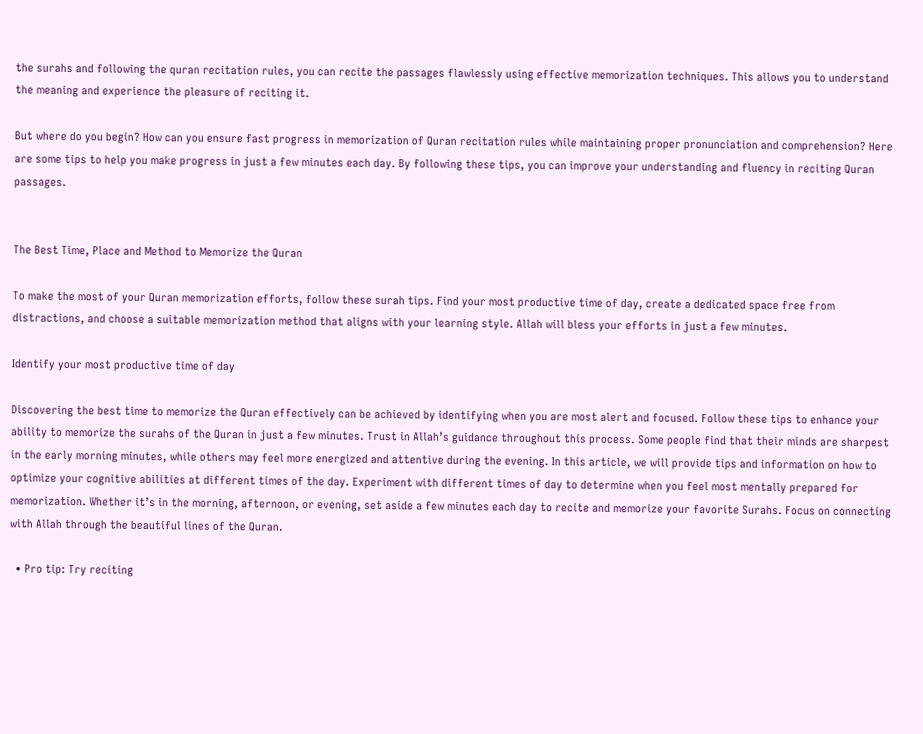the surahs and following the quran recitation rules, you can recite the passages flawlessly using effective memorization techniques. This allows you to understand the meaning and experience the pleasure of reciting it.

But where do you begin? How can you ensure fast progress in memorization of Quran recitation rules while maintaining proper pronunciation and comprehension? Here are some tips to help you make progress in just a few minutes each day. By following these tips, you can improve your understanding and fluency in reciting Quran passages.


The Best Time, Place and Method to Memorize the Quran

To make the most of your Quran memorization efforts, follow these surah tips. Find your most productive time of day, create a dedicated space free from distractions, and choose a suitable memorization method that aligns with your learning style. Allah will bless your efforts in just a few minutes.

Identify your most productive time of day

Discovering the best time to memorize the Quran effectively can be achieved by identifying when you are most alert and focused. Follow these tips to enhance your ability to memorize the surahs of the Quran in just a few minutes. Trust in Allah’s guidance throughout this process. Some people find that their minds are sharpest in the early morning minutes, while others may feel more energized and attentive during the evening. In this article, we will provide tips and information on how to optimize your cognitive abilities at different times of the day. Experiment with different times of day to determine when you feel most mentally prepared for memorization. Whether it’s in the morning, afternoon, or evening, set aside a few minutes each day to recite and memorize your favorite Surahs. Focus on connecting with Allah through the beautiful lines of the Quran.

  • Pro tip: Try reciting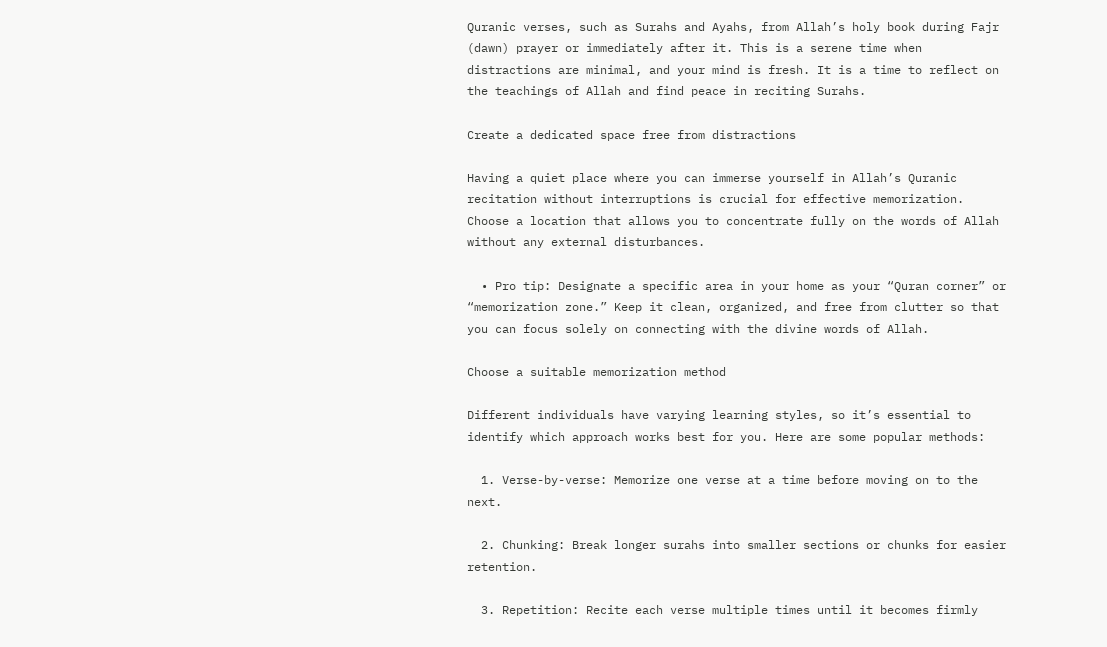Quranic verses, such as Surahs and Ayahs, from Allah’s holy book during Fajr (dawn) prayer or immediately after it. This is a serene time when distractions are minimal, and your mind is fresh. It is a time to reflect on the teachings of Allah and find peace in reciting Surahs.

Create a dedicated space free from distractions

Having a quiet place where you can immerse yourself in Allah’s Quranic recitation without interruptions is crucial for effective memorization. Choose a location that allows you to concentrate fully on the words of Allah without any external disturbances.

  • Pro tip: Designate a specific area in your home as your “Quran corner” or “memorization zone.” Keep it clean, organized, and free from clutter so that you can focus solely on connecting with the divine words of Allah.

Choose a suitable memorization method

Different individuals have varying learning styles, so it’s essential to identify which approach works best for you. Here are some popular methods:

  1. Verse-by-verse: Memorize one verse at a time before moving on to the next.

  2. Chunking: Break longer surahs into smaller sections or chunks for easier retention.

  3. Repetition: Recite each verse multiple times until it becomes firmly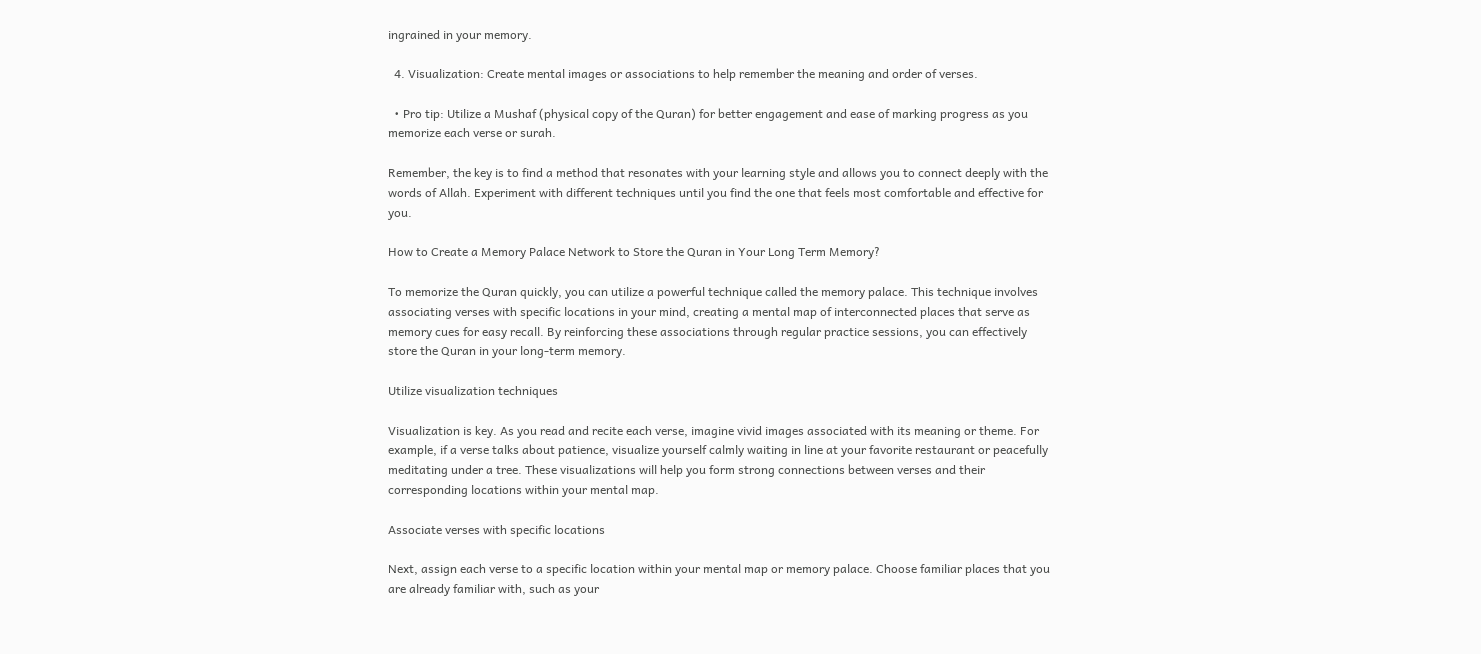ingrained in your memory.

  4. Visualization: Create mental images or associations to help remember the meaning and order of verses.

  • Pro tip: Utilize a Mushaf (physical copy of the Quran) for better engagement and ease of marking progress as you memorize each verse or surah.

Remember, the key is to find a method that resonates with your learning style and allows you to connect deeply with the words of Allah. Experiment with different techniques until you find the one that feels most comfortable and effective for you.

How to Create a Memory Palace Network to Store the Quran in Your Long Term Memory?

To memorize the Quran quickly, you can utilize a powerful technique called the memory palace. This technique involves associating verses with specific locations in your mind, creating a mental map of interconnected places that serve as memory cues for easy recall. By reinforcing these associations through regular practice sessions, you can effectively store the Quran in your long-term memory.

Utilize visualization techniques

Visualization is key. As you read and recite each verse, imagine vivid images associated with its meaning or theme. For example, if a verse talks about patience, visualize yourself calmly waiting in line at your favorite restaurant or peacefully meditating under a tree. These visualizations will help you form strong connections between verses and their corresponding locations within your mental map.

Associate verses with specific locations

Next, assign each verse to a specific location within your mental map or memory palace. Choose familiar places that you are already familiar with, such as your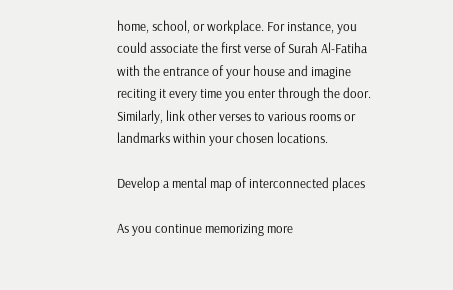home, school, or workplace. For instance, you could associate the first verse of Surah Al-Fatiha with the entrance of your house and imagine reciting it every time you enter through the door. Similarly, link other verses to various rooms or landmarks within your chosen locations.

Develop a mental map of interconnected places

As you continue memorizing more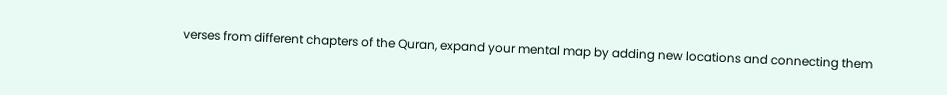verses from different chapters of the Quran, expand your mental map by adding new locations and connecting them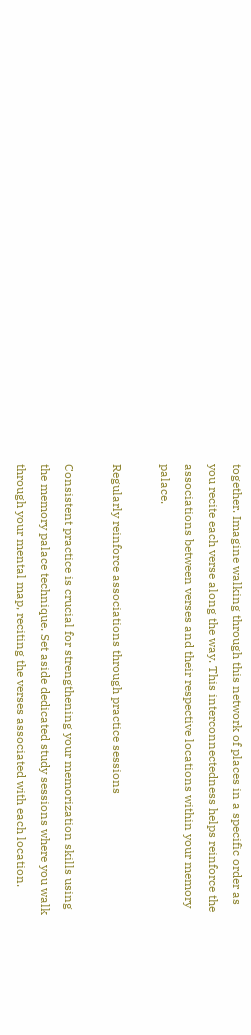together. Imagine walking through this network of places in a specific order as you recite each verse along the way. This interconnectedness helps reinforce the associations between verses and their respective locations within your memory palace.

Regularly reinforce associations through practice sessions

Consistent practice is crucial for strengthening your memorization skills using the memory palace technique. Set aside dedicated study sessions where you walk through your mental map, reciting the verses associated with each location.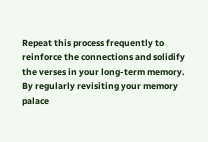Repeat this process frequently to reinforce the connections and solidify the verses in your long-term memory. By regularly revisiting your memory palace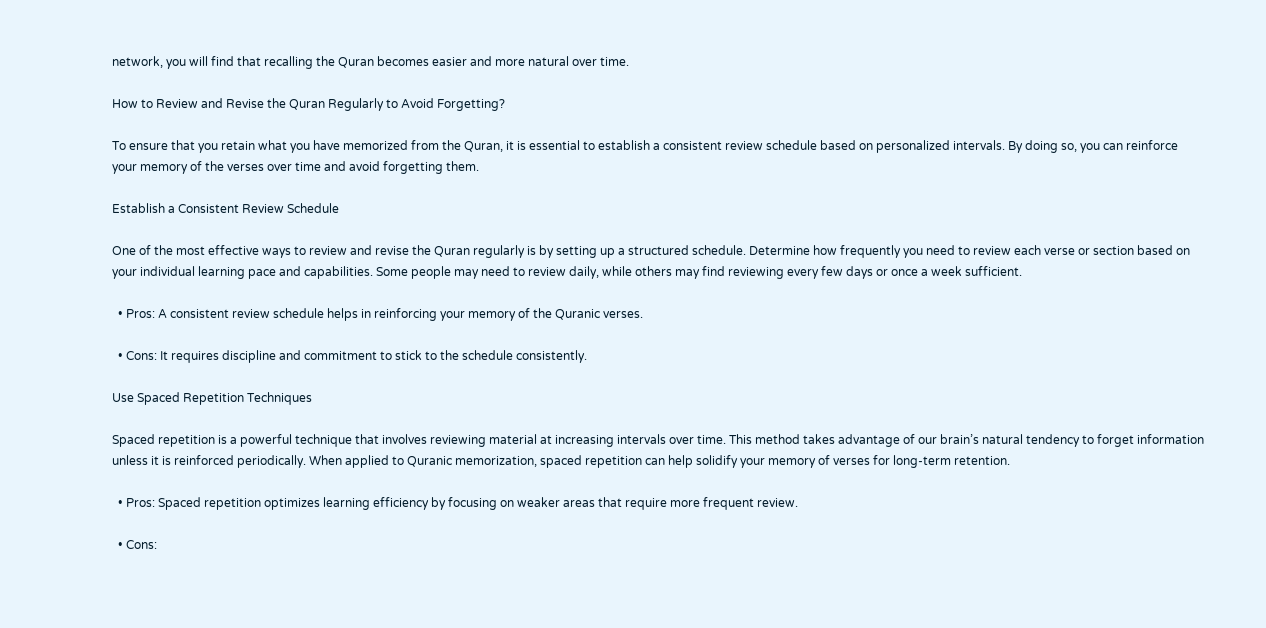network, you will find that recalling the Quran becomes easier and more natural over time.

How to Review and Revise the Quran Regularly to Avoid Forgetting?

To ensure that you retain what you have memorized from the Quran, it is essential to establish a consistent review schedule based on personalized intervals. By doing so, you can reinforce your memory of the verses over time and avoid forgetting them.

Establish a Consistent Review Schedule

One of the most effective ways to review and revise the Quran regularly is by setting up a structured schedule. Determine how frequently you need to review each verse or section based on your individual learning pace and capabilities. Some people may need to review daily, while others may find reviewing every few days or once a week sufficient.

  • Pros: A consistent review schedule helps in reinforcing your memory of the Quranic verses.

  • Cons: It requires discipline and commitment to stick to the schedule consistently.

Use Spaced Repetition Techniques

Spaced repetition is a powerful technique that involves reviewing material at increasing intervals over time. This method takes advantage of our brain’s natural tendency to forget information unless it is reinforced periodically. When applied to Quranic memorization, spaced repetition can help solidify your memory of verses for long-term retention.

  • Pros: Spaced repetition optimizes learning efficiency by focusing on weaker areas that require more frequent review.

  • Cons: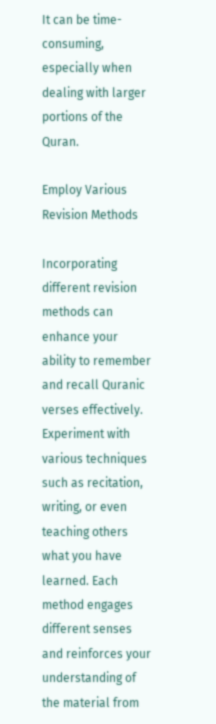It can be time-consuming, especially when dealing with larger portions of the Quran.

Employ Various Revision Methods

Incorporating different revision methods can enhance your ability to remember and recall Quranic verses effectively. Experiment with various techniques such as recitation, writing, or even teaching others what you have learned. Each method engages different senses and reinforces your understanding of the material from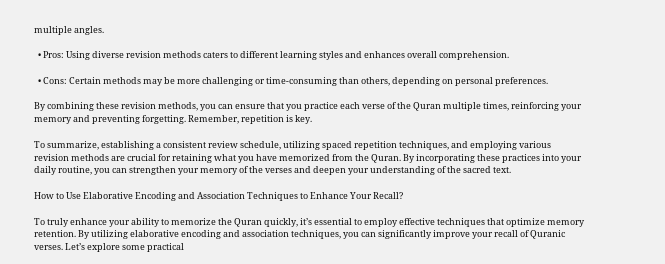multiple angles.

  • Pros: Using diverse revision methods caters to different learning styles and enhances overall comprehension.

  • Cons: Certain methods may be more challenging or time-consuming than others, depending on personal preferences.

By combining these revision methods, you can ensure that you practice each verse of the Quran multiple times, reinforcing your memory and preventing forgetting. Remember, repetition is key.

To summarize, establishing a consistent review schedule, utilizing spaced repetition techniques, and employing various revision methods are crucial for retaining what you have memorized from the Quran. By incorporating these practices into your daily routine, you can strengthen your memory of the verses and deepen your understanding of the sacred text.

How to Use Elaborative Encoding and Association Techniques to Enhance Your Recall?

To truly enhance your ability to memorize the Quran quickly, it’s essential to employ effective techniques that optimize memory retention. By utilizing elaborative encoding and association techniques, you can significantly improve your recall of Quranic verses. Let’s explore some practical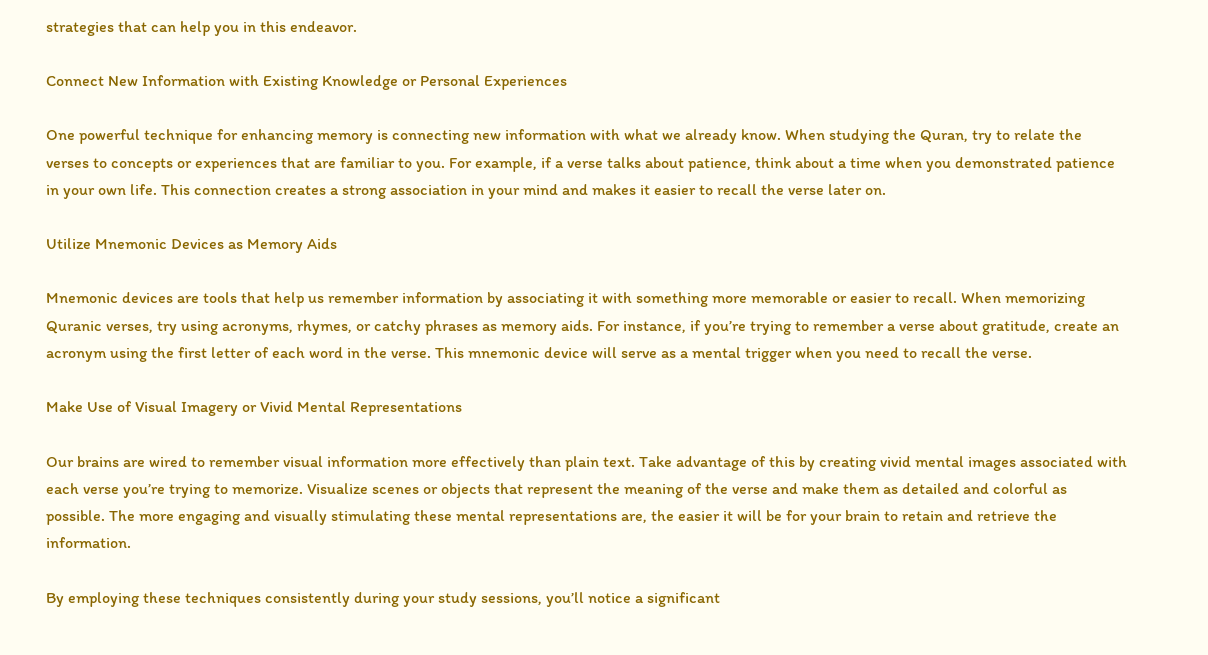strategies that can help you in this endeavor.

Connect New Information with Existing Knowledge or Personal Experiences

One powerful technique for enhancing memory is connecting new information with what we already know. When studying the Quran, try to relate the verses to concepts or experiences that are familiar to you. For example, if a verse talks about patience, think about a time when you demonstrated patience in your own life. This connection creates a strong association in your mind and makes it easier to recall the verse later on.

Utilize Mnemonic Devices as Memory Aids

Mnemonic devices are tools that help us remember information by associating it with something more memorable or easier to recall. When memorizing Quranic verses, try using acronyms, rhymes, or catchy phrases as memory aids. For instance, if you’re trying to remember a verse about gratitude, create an acronym using the first letter of each word in the verse. This mnemonic device will serve as a mental trigger when you need to recall the verse.

Make Use of Visual Imagery or Vivid Mental Representations

Our brains are wired to remember visual information more effectively than plain text. Take advantage of this by creating vivid mental images associated with each verse you’re trying to memorize. Visualize scenes or objects that represent the meaning of the verse and make them as detailed and colorful as possible. The more engaging and visually stimulating these mental representations are, the easier it will be for your brain to retain and retrieve the information.

By employing these techniques consistently during your study sessions, you’ll notice a significant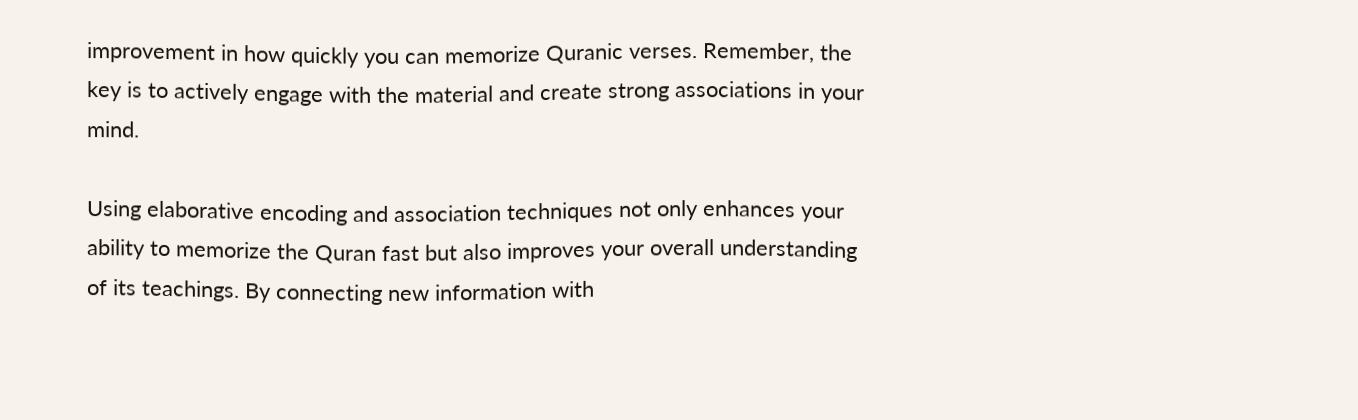improvement in how quickly you can memorize Quranic verses. Remember, the key is to actively engage with the material and create strong associations in your mind.

Using elaborative encoding and association techniques not only enhances your ability to memorize the Quran fast but also improves your overall understanding of its teachings. By connecting new information with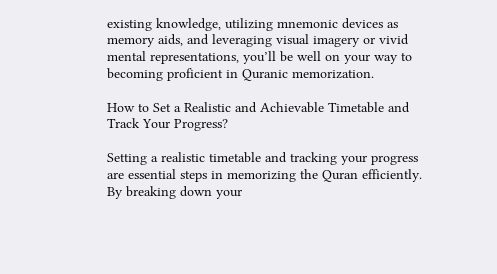existing knowledge, utilizing mnemonic devices as memory aids, and leveraging visual imagery or vivid mental representations, you’ll be well on your way to becoming proficient in Quranic memorization.

How to Set a Realistic and Achievable Timetable and Track Your Progress?

Setting a realistic timetable and tracking your progress are essential steps in memorizing the Quran efficiently. By breaking down your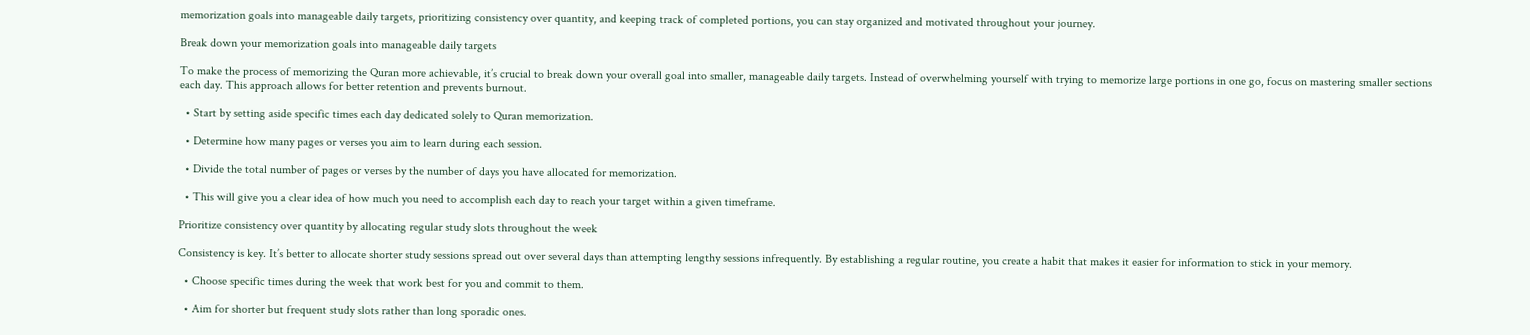memorization goals into manageable daily targets, prioritizing consistency over quantity, and keeping track of completed portions, you can stay organized and motivated throughout your journey.

Break down your memorization goals into manageable daily targets

To make the process of memorizing the Quran more achievable, it’s crucial to break down your overall goal into smaller, manageable daily targets. Instead of overwhelming yourself with trying to memorize large portions in one go, focus on mastering smaller sections each day. This approach allows for better retention and prevents burnout.

  • Start by setting aside specific times each day dedicated solely to Quran memorization.

  • Determine how many pages or verses you aim to learn during each session.

  • Divide the total number of pages or verses by the number of days you have allocated for memorization.

  • This will give you a clear idea of how much you need to accomplish each day to reach your target within a given timeframe.

Prioritize consistency over quantity by allocating regular study slots throughout the week

Consistency is key. It’s better to allocate shorter study sessions spread out over several days than attempting lengthy sessions infrequently. By establishing a regular routine, you create a habit that makes it easier for information to stick in your memory.

  • Choose specific times during the week that work best for you and commit to them.

  • Aim for shorter but frequent study slots rather than long sporadic ones.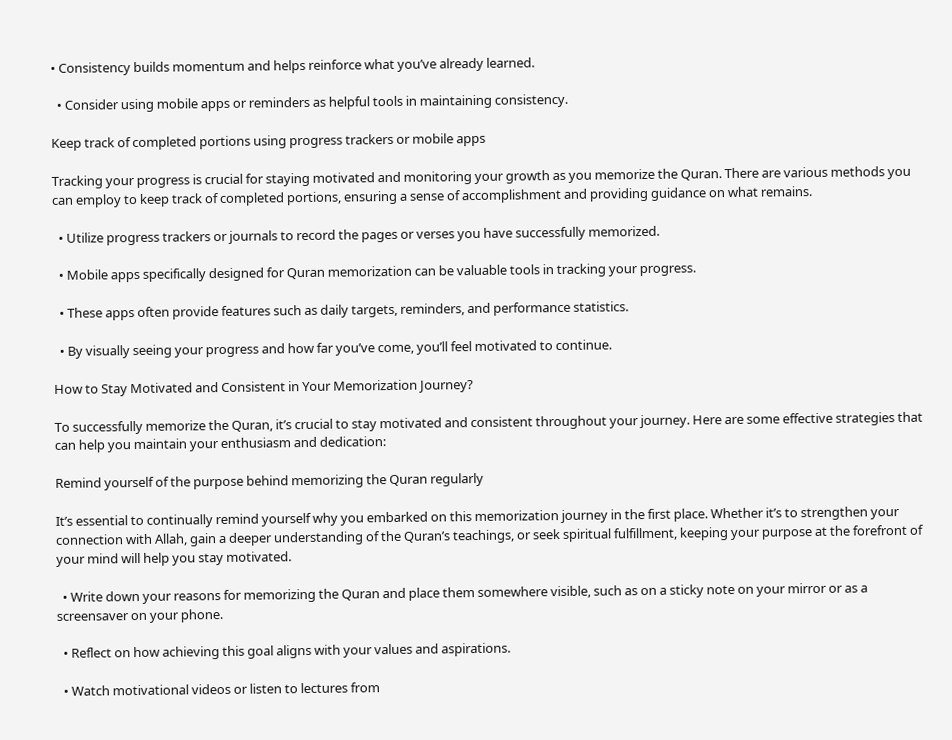• Consistency builds momentum and helps reinforce what you’ve already learned.

  • Consider using mobile apps or reminders as helpful tools in maintaining consistency.

Keep track of completed portions using progress trackers or mobile apps

Tracking your progress is crucial for staying motivated and monitoring your growth as you memorize the Quran. There are various methods you can employ to keep track of completed portions, ensuring a sense of accomplishment and providing guidance on what remains.

  • Utilize progress trackers or journals to record the pages or verses you have successfully memorized.

  • Mobile apps specifically designed for Quran memorization can be valuable tools in tracking your progress.

  • These apps often provide features such as daily targets, reminders, and performance statistics.

  • By visually seeing your progress and how far you’ve come, you’ll feel motivated to continue.

How to Stay Motivated and Consistent in Your Memorization Journey?

To successfully memorize the Quran, it’s crucial to stay motivated and consistent throughout your journey. Here are some effective strategies that can help you maintain your enthusiasm and dedication:

Remind yourself of the purpose behind memorizing the Quran regularly

It’s essential to continually remind yourself why you embarked on this memorization journey in the first place. Whether it’s to strengthen your connection with Allah, gain a deeper understanding of the Quran’s teachings, or seek spiritual fulfillment, keeping your purpose at the forefront of your mind will help you stay motivated.

  • Write down your reasons for memorizing the Quran and place them somewhere visible, such as on a sticky note on your mirror or as a screensaver on your phone.

  • Reflect on how achieving this goal aligns with your values and aspirations.

  • Watch motivational videos or listen to lectures from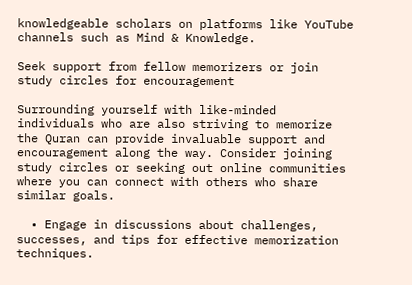knowledgeable scholars on platforms like YouTube channels such as Mind & Knowledge.

Seek support from fellow memorizers or join study circles for encouragement

Surrounding yourself with like-minded individuals who are also striving to memorize the Quran can provide invaluable support and encouragement along the way. Consider joining study circles or seeking out online communities where you can connect with others who share similar goals.

  • Engage in discussions about challenges, successes, and tips for effective memorization techniques.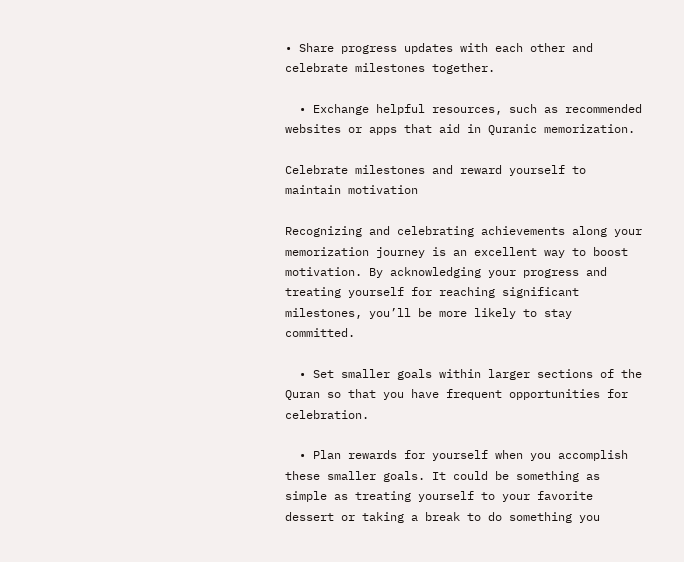• Share progress updates with each other and celebrate milestones together.

  • Exchange helpful resources, such as recommended websites or apps that aid in Quranic memorization.

Celebrate milestones and reward yourself to maintain motivation

Recognizing and celebrating achievements along your memorization journey is an excellent way to boost motivation. By acknowledging your progress and treating yourself for reaching significant milestones, you’ll be more likely to stay committed.

  • Set smaller goals within larger sections of the Quran so that you have frequent opportunities for celebration.

  • Plan rewards for yourself when you accomplish these smaller goals. It could be something as simple as treating yourself to your favorite dessert or taking a break to do something you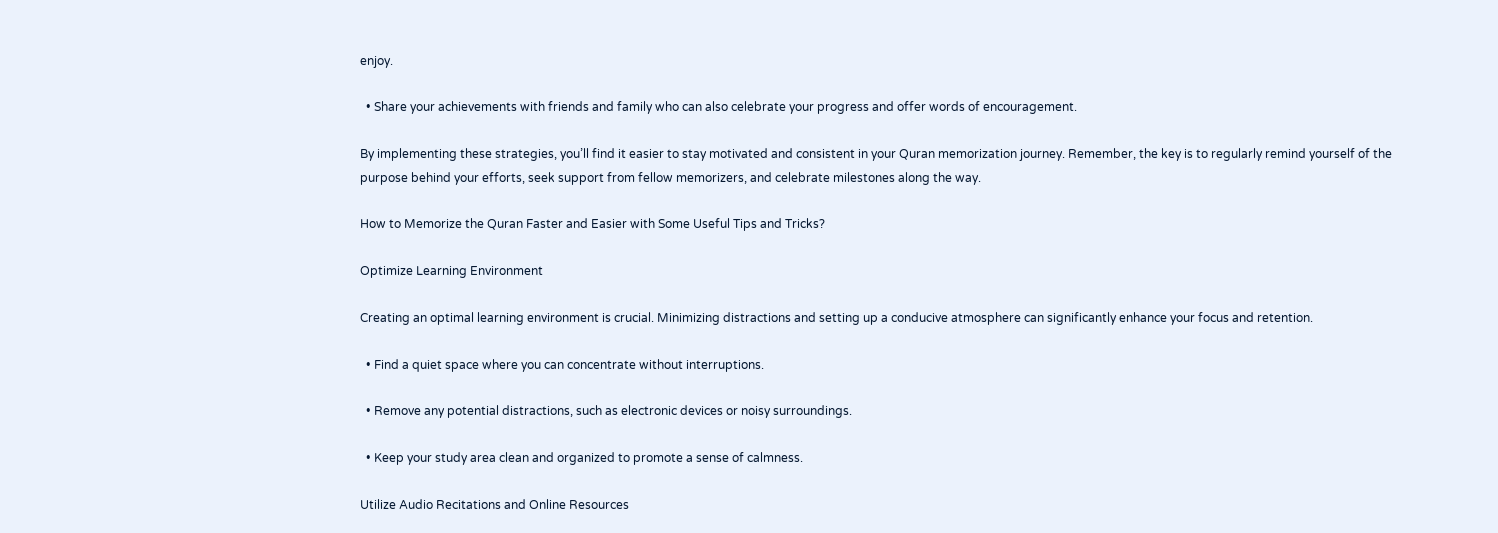enjoy.

  • Share your achievements with friends and family who can also celebrate your progress and offer words of encouragement.

By implementing these strategies, you’ll find it easier to stay motivated and consistent in your Quran memorization journey. Remember, the key is to regularly remind yourself of the purpose behind your efforts, seek support from fellow memorizers, and celebrate milestones along the way.

How to Memorize the Quran Faster and Easier with Some Useful Tips and Tricks?

Optimize Learning Environment

Creating an optimal learning environment is crucial. Minimizing distractions and setting up a conducive atmosphere can significantly enhance your focus and retention.

  • Find a quiet space where you can concentrate without interruptions.

  • Remove any potential distractions, such as electronic devices or noisy surroundings.

  • Keep your study area clean and organized to promote a sense of calmness.

Utilize Audio Recitations and Online Resources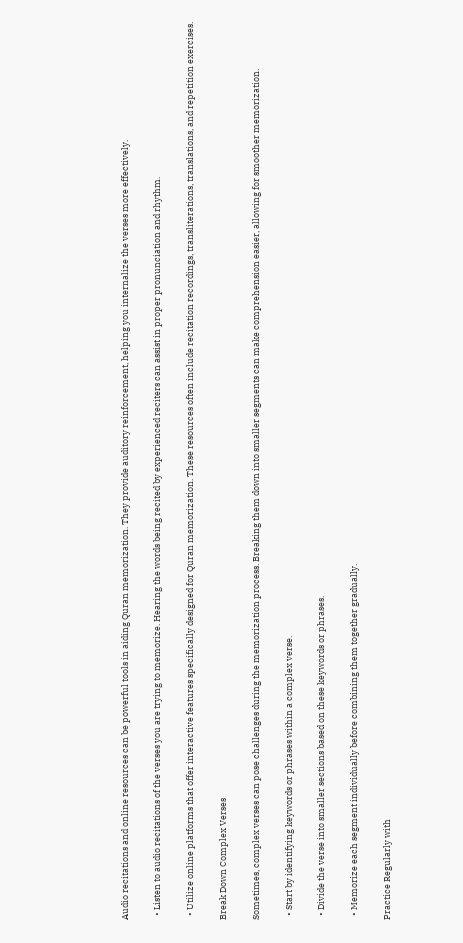Audio recitations and online resources can be powerful tools in aiding Quran memorization. They provide auditory reinforcement, helping you internalize the verses more effectively.

  • Listen to audio recitations of the verses you are trying to memorize. Hearing the words being recited by experienced reciters can assist in proper pronunciation and rhythm.

  • Utilize online platforms that offer interactive features specifically designed for Quran memorization. These resources often include recitation recordings, transliterations, translations, and repetition exercises.

Break Down Complex Verses

Sometimes, complex verses can pose challenges during the memorization process. Breaking them down into smaller segments can make comprehension easier, allowing for smoother memorization.

  • Start by identifying keywords or phrases within a complex verse.

  • Divide the verse into smaller sections based on these keywords or phrases.

  • Memorize each segment individually before combining them together gradually.

Practice Regularly with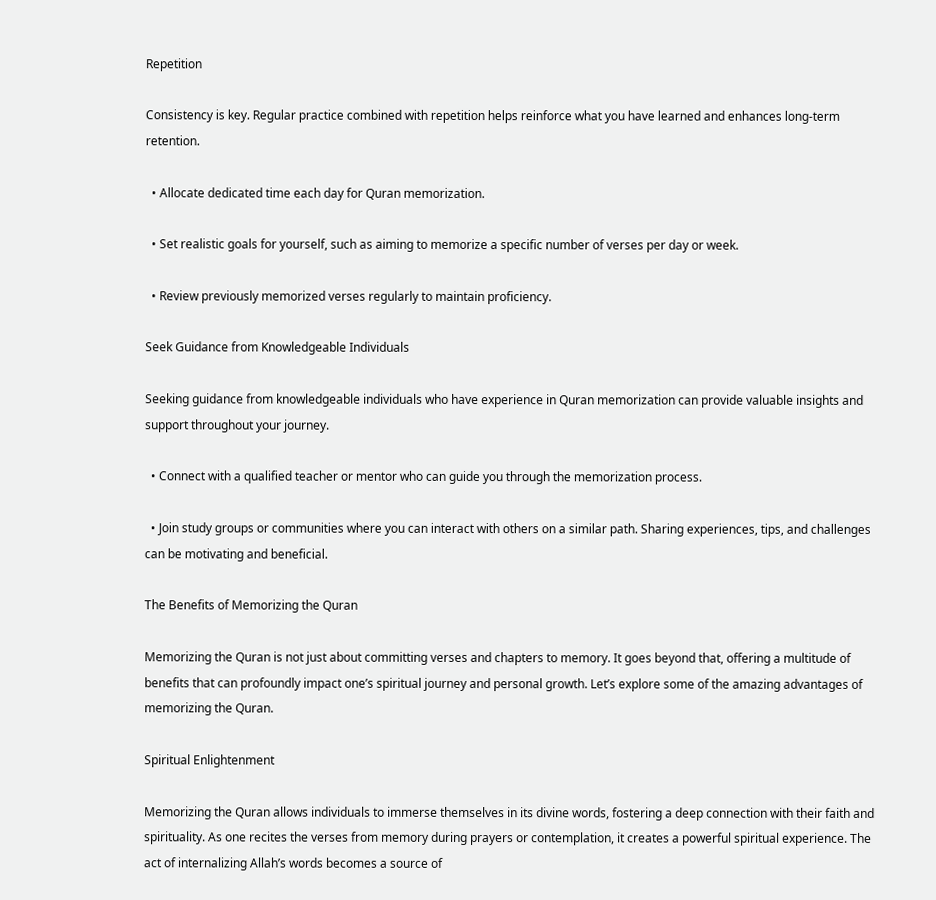Repetition

Consistency is key. Regular practice combined with repetition helps reinforce what you have learned and enhances long-term retention.

  • Allocate dedicated time each day for Quran memorization.

  • Set realistic goals for yourself, such as aiming to memorize a specific number of verses per day or week.

  • Review previously memorized verses regularly to maintain proficiency.

Seek Guidance from Knowledgeable Individuals

Seeking guidance from knowledgeable individuals who have experience in Quran memorization can provide valuable insights and support throughout your journey.

  • Connect with a qualified teacher or mentor who can guide you through the memorization process.

  • Join study groups or communities where you can interact with others on a similar path. Sharing experiences, tips, and challenges can be motivating and beneficial.

The Benefits of Memorizing the Quran

Memorizing the Quran is not just about committing verses and chapters to memory. It goes beyond that, offering a multitude of benefits that can profoundly impact one’s spiritual journey and personal growth. Let’s explore some of the amazing advantages of memorizing the Quran.

Spiritual Enlightenment

Memorizing the Quran allows individuals to immerse themselves in its divine words, fostering a deep connection with their faith and spirituality. As one recites the verses from memory during prayers or contemplation, it creates a powerful spiritual experience. The act of internalizing Allah’s words becomes a source of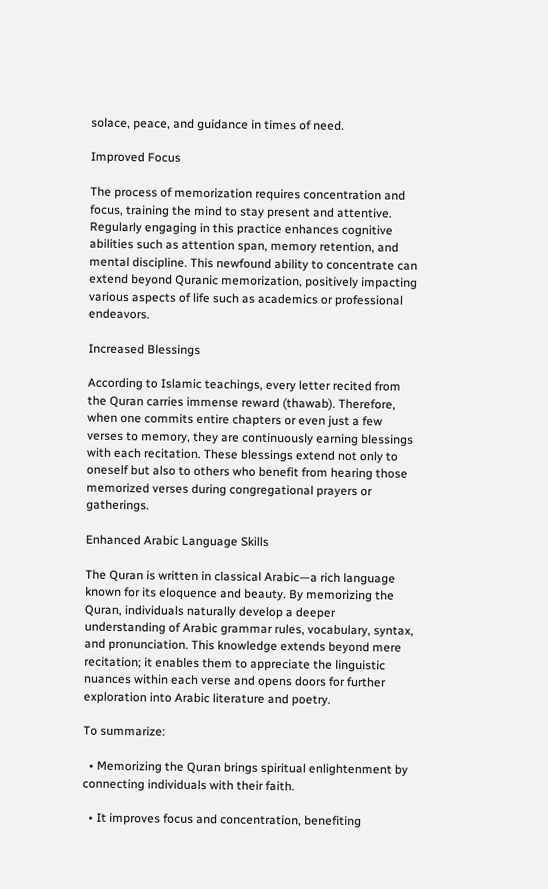solace, peace, and guidance in times of need.

Improved Focus

The process of memorization requires concentration and focus, training the mind to stay present and attentive. Regularly engaging in this practice enhances cognitive abilities such as attention span, memory retention, and mental discipline. This newfound ability to concentrate can extend beyond Quranic memorization, positively impacting various aspects of life such as academics or professional endeavors.

Increased Blessings

According to Islamic teachings, every letter recited from the Quran carries immense reward (thawab). Therefore, when one commits entire chapters or even just a few verses to memory, they are continuously earning blessings with each recitation. These blessings extend not only to oneself but also to others who benefit from hearing those memorized verses during congregational prayers or gatherings.

Enhanced Arabic Language Skills

The Quran is written in classical Arabic—a rich language known for its eloquence and beauty. By memorizing the Quran, individuals naturally develop a deeper understanding of Arabic grammar rules, vocabulary, syntax, and pronunciation. This knowledge extends beyond mere recitation; it enables them to appreciate the linguistic nuances within each verse and opens doors for further exploration into Arabic literature and poetry.

To summarize:

  • Memorizing the Quran brings spiritual enlightenment by connecting individuals with their faith.

  • It improves focus and concentration, benefiting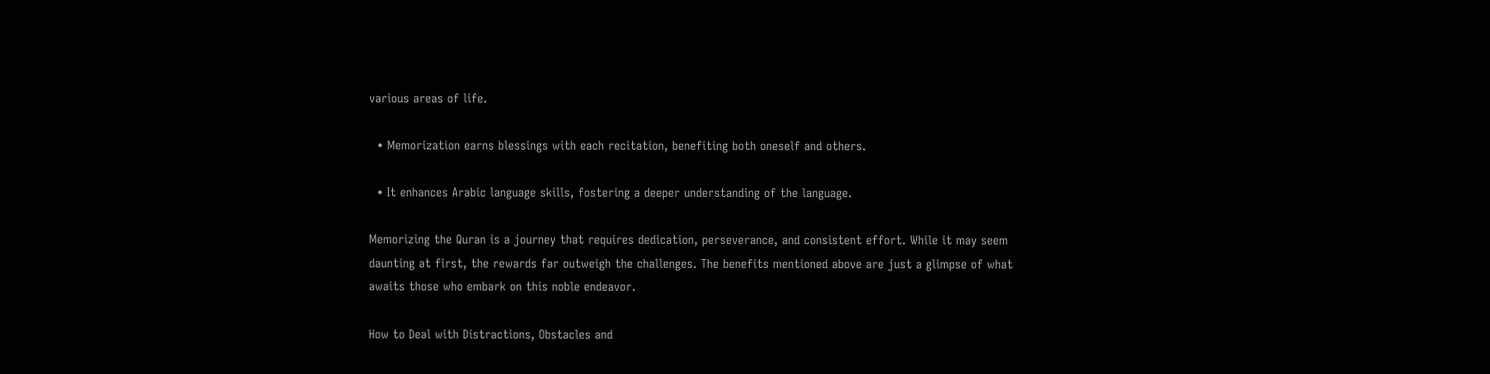various areas of life.

  • Memorization earns blessings with each recitation, benefiting both oneself and others.

  • It enhances Arabic language skills, fostering a deeper understanding of the language.

Memorizing the Quran is a journey that requires dedication, perseverance, and consistent effort. While it may seem daunting at first, the rewards far outweigh the challenges. The benefits mentioned above are just a glimpse of what awaits those who embark on this noble endeavor.

How to Deal with Distractions, Obstacles and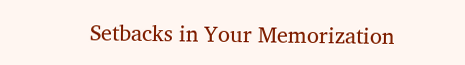Setbacks in Your Memorization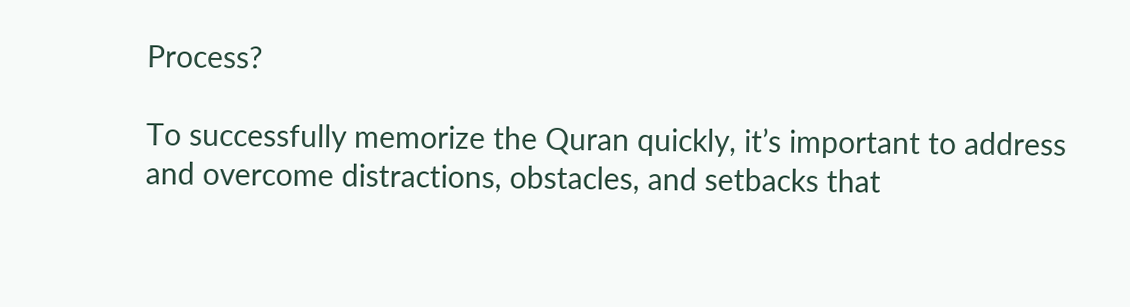Process?

To successfully memorize the Quran quickly, it’s important to address and overcome distractions, obstacles, and setbacks that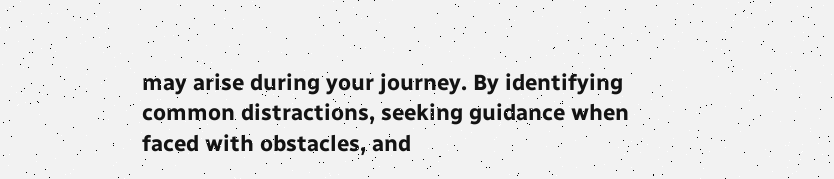may arise during your journey. By identifying common distractions, seeking guidance when faced with obstacles, and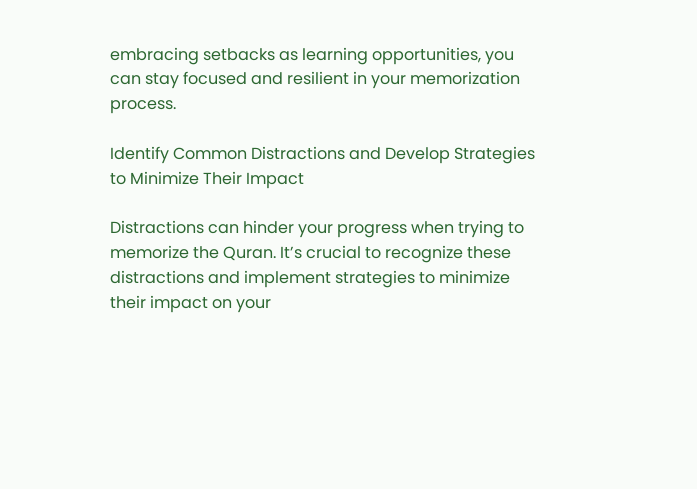embracing setbacks as learning opportunities, you can stay focused and resilient in your memorization process.

Identify Common Distractions and Develop Strategies to Minimize Their Impact

Distractions can hinder your progress when trying to memorize the Quran. It’s crucial to recognize these distractions and implement strategies to minimize their impact on your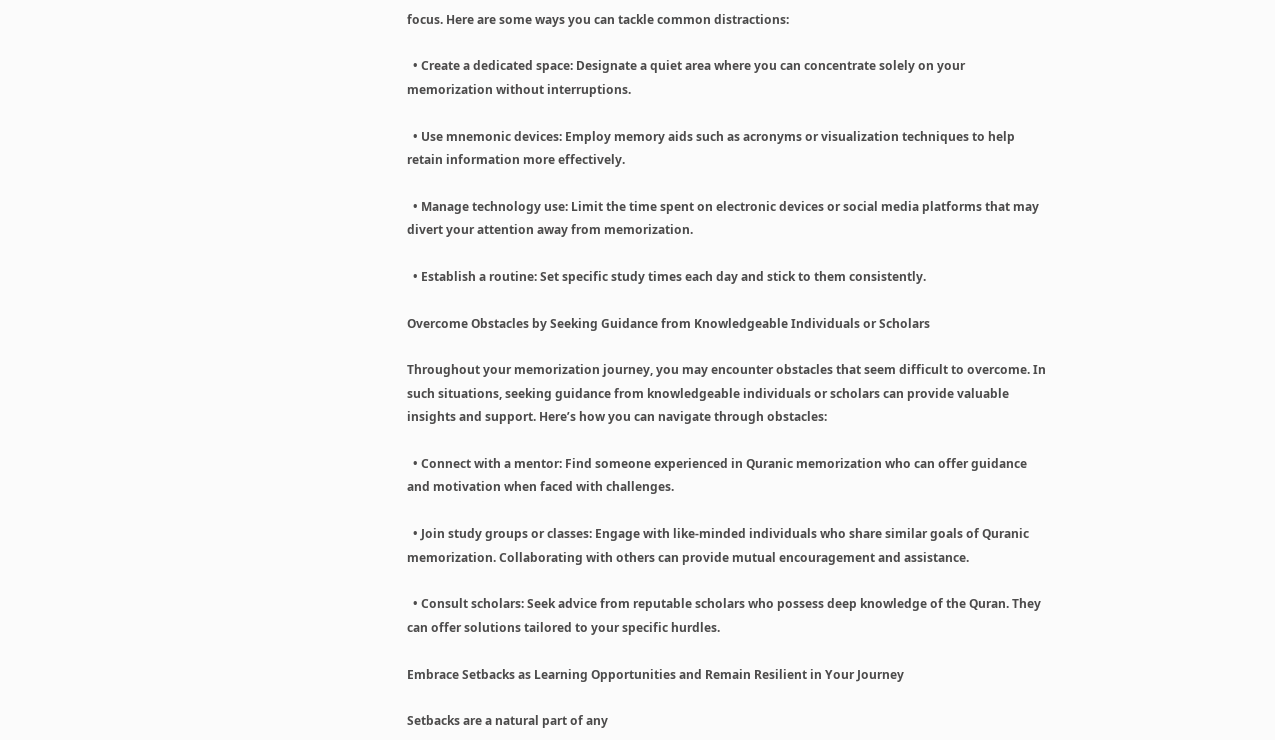focus. Here are some ways you can tackle common distractions:

  • Create a dedicated space: Designate a quiet area where you can concentrate solely on your memorization without interruptions.

  • Use mnemonic devices: Employ memory aids such as acronyms or visualization techniques to help retain information more effectively.

  • Manage technology use: Limit the time spent on electronic devices or social media platforms that may divert your attention away from memorization.

  • Establish a routine: Set specific study times each day and stick to them consistently.

Overcome Obstacles by Seeking Guidance from Knowledgeable Individuals or Scholars

Throughout your memorization journey, you may encounter obstacles that seem difficult to overcome. In such situations, seeking guidance from knowledgeable individuals or scholars can provide valuable insights and support. Here’s how you can navigate through obstacles:

  • Connect with a mentor: Find someone experienced in Quranic memorization who can offer guidance and motivation when faced with challenges.

  • Join study groups or classes: Engage with like-minded individuals who share similar goals of Quranic memorization. Collaborating with others can provide mutual encouragement and assistance.

  • Consult scholars: Seek advice from reputable scholars who possess deep knowledge of the Quran. They can offer solutions tailored to your specific hurdles.

Embrace Setbacks as Learning Opportunities and Remain Resilient in Your Journey

Setbacks are a natural part of any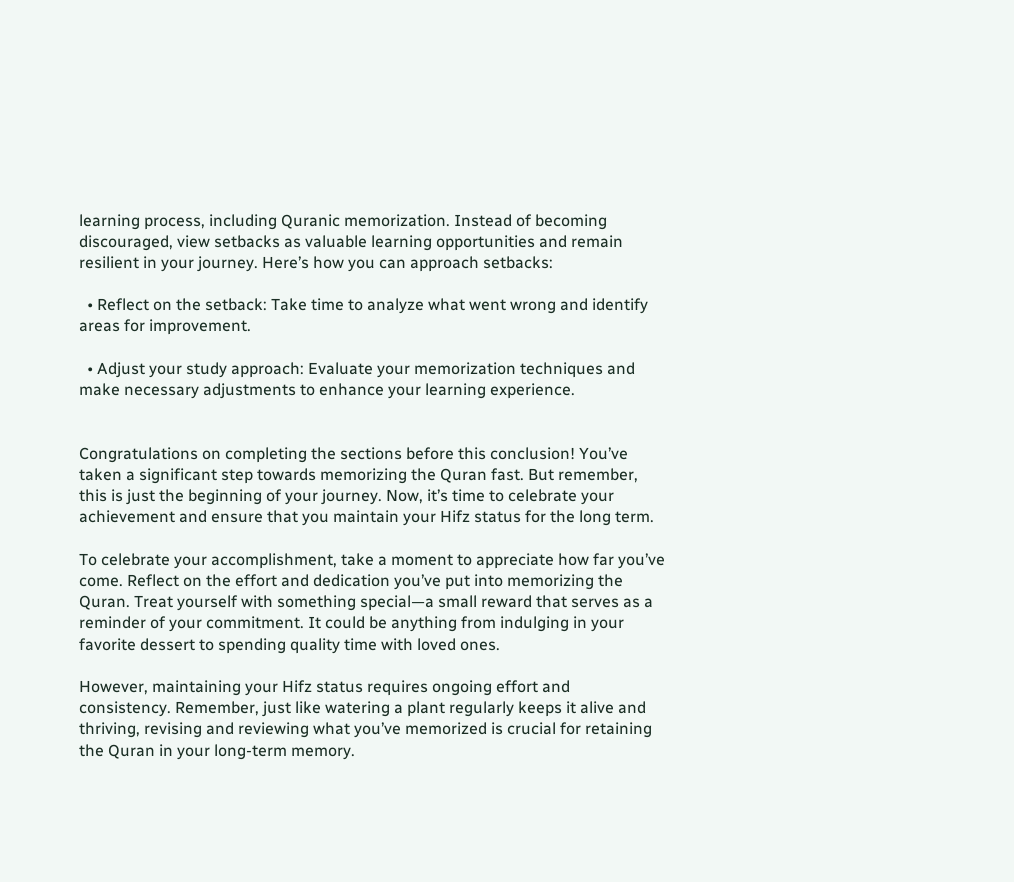learning process, including Quranic memorization. Instead of becoming discouraged, view setbacks as valuable learning opportunities and remain resilient in your journey. Here’s how you can approach setbacks:

  • Reflect on the setback: Take time to analyze what went wrong and identify areas for improvement.

  • Adjust your study approach: Evaluate your memorization techniques and make necessary adjustments to enhance your learning experience.


Congratulations on completing the sections before this conclusion! You’ve taken a significant step towards memorizing the Quran fast. But remember, this is just the beginning of your journey. Now, it’s time to celebrate your achievement and ensure that you maintain your Hifz status for the long term.

To celebrate your accomplishment, take a moment to appreciate how far you’ve come. Reflect on the effort and dedication you’ve put into memorizing the Quran. Treat yourself with something special—a small reward that serves as a reminder of your commitment. It could be anything from indulging in your favorite dessert to spending quality time with loved ones.

However, maintaining your Hifz status requires ongoing effort and consistency. Remember, just like watering a plant regularly keeps it alive and thriving, revising and reviewing what you’ve memorized is crucial for retaining the Quran in your long-term memory.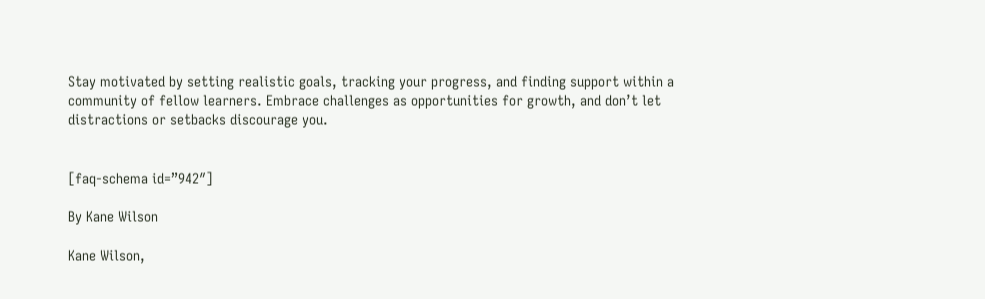Stay motivated by setting realistic goals, tracking your progress, and finding support within a community of fellow learners. Embrace challenges as opportunities for growth, and don’t let distractions or setbacks discourage you.


[faq-schema id=”942″]

By Kane Wilson

Kane Wilson,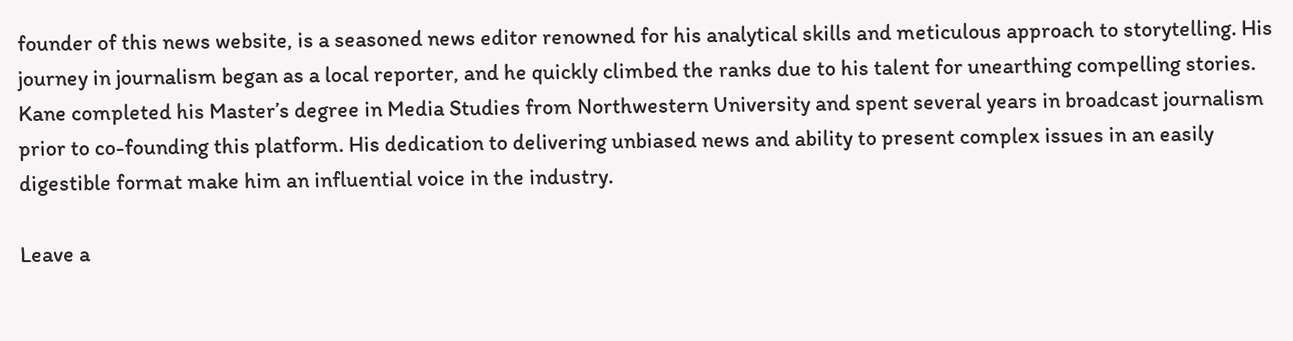founder of this news website, is a seasoned news editor renowned for his analytical skills and meticulous approach to storytelling. His journey in journalism began as a local reporter, and he quickly climbed the ranks due to his talent for unearthing compelling stories. Kane completed his Master’s degree in Media Studies from Northwestern University and spent several years in broadcast journalism prior to co-founding this platform. His dedication to delivering unbiased news and ability to present complex issues in an easily digestible format make him an influential voice in the industry.

Leave a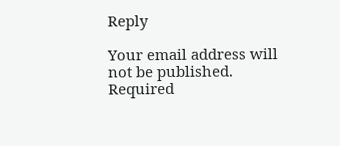Reply

Your email address will not be published. Required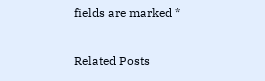fields are marked *

Related Posts